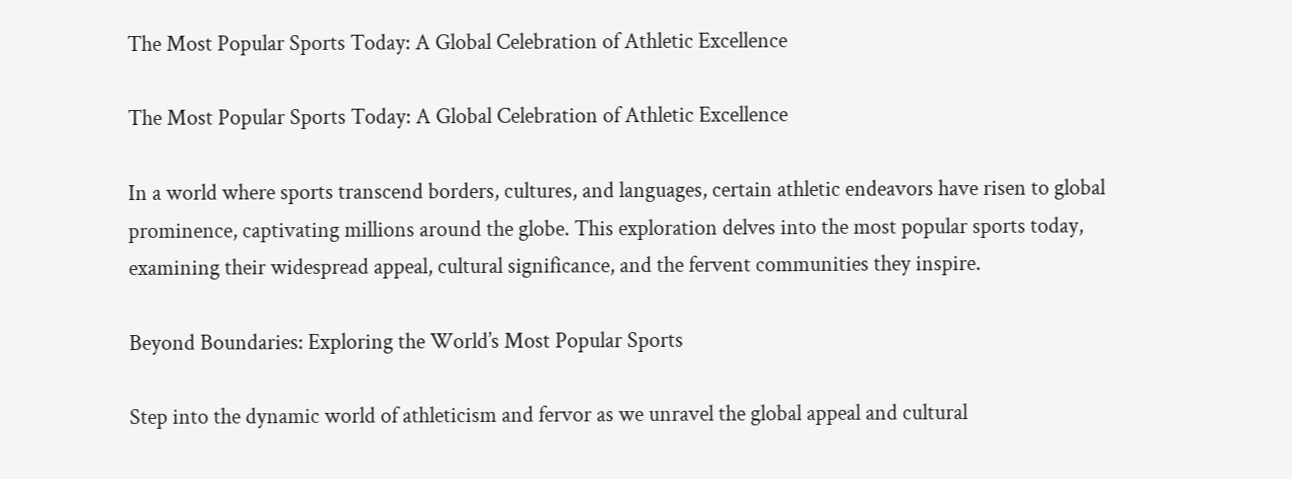The Most Popular Sports Today: A Global Celebration of Athletic Excellence

The Most Popular Sports Today: A Global Celebration of Athletic Excellence

In a world where sports transcend borders, cultures, and languages, certain athletic endeavors have risen to global prominence, captivating millions around the globe. This exploration delves into the most popular sports today, examining their widespread appeal, cultural significance, and the fervent communities they inspire.

Beyond Boundaries: Exploring the World’s Most Popular Sports

Step into the dynamic world of athleticism and fervor as we unravel the global appeal and cultural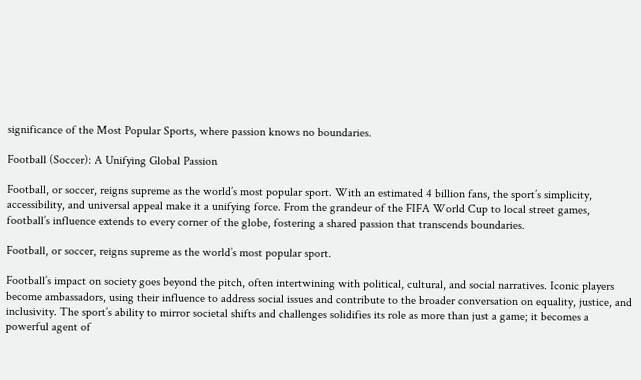significance of the Most Popular Sports, where passion knows no boundaries.

Football (Soccer): A Unifying Global Passion

Football, or soccer, reigns supreme as the world’s most popular sport. With an estimated 4 billion fans, the sport’s simplicity, accessibility, and universal appeal make it a unifying force. From the grandeur of the FIFA World Cup to local street games, football’s influence extends to every corner of the globe, fostering a shared passion that transcends boundaries.

Football, or soccer, reigns supreme as the world’s most popular sport.

Football’s impact on society goes beyond the pitch, often intertwining with political, cultural, and social narratives. Iconic players become ambassadors, using their influence to address social issues and contribute to the broader conversation on equality, justice, and inclusivity. The sport’s ability to mirror societal shifts and challenges solidifies its role as more than just a game; it becomes a powerful agent of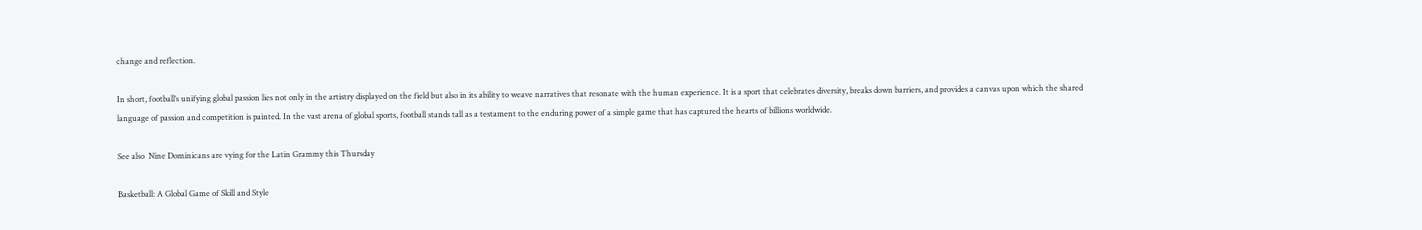change and reflection.

In short, football’s unifying global passion lies not only in the artistry displayed on the field but also in its ability to weave narratives that resonate with the human experience. It is a sport that celebrates diversity, breaks down barriers, and provides a canvas upon which the shared language of passion and competition is painted. In the vast arena of global sports, football stands tall as a testament to the enduring power of a simple game that has captured the hearts of billions worldwide.

See also  Nine Dominicans are vying for the Latin Grammy this Thursday

Basketball: A Global Game of Skill and Style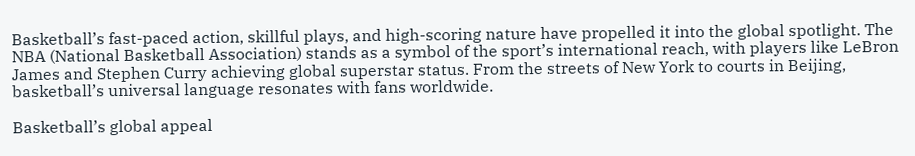Basketball’s fast-paced action, skillful plays, and high-scoring nature have propelled it into the global spotlight. The NBA (National Basketball Association) stands as a symbol of the sport’s international reach, with players like LeBron James and Stephen Curry achieving global superstar status. From the streets of New York to courts in Beijing, basketball’s universal language resonates with fans worldwide.

Basketball’s global appeal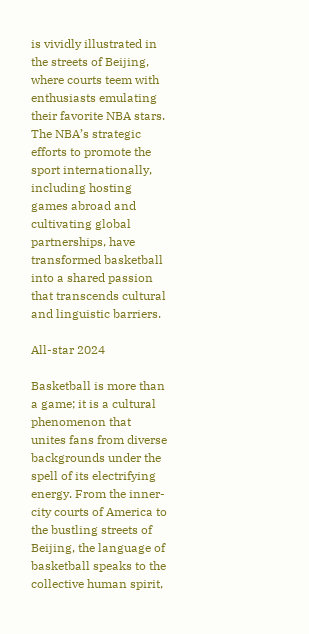is vividly illustrated in the streets of Beijing, where courts teem with enthusiasts emulating their favorite NBA stars. The NBA’s strategic efforts to promote the sport internationally, including hosting games abroad and cultivating global partnerships, have transformed basketball into a shared passion that transcends cultural and linguistic barriers.

All-star 2024

Basketball is more than a game; it is a cultural phenomenon that unites fans from diverse backgrounds under the spell of its electrifying energy. From the inner-city courts of America to the bustling streets of Beijing, the language of basketball speaks to the collective human spirit,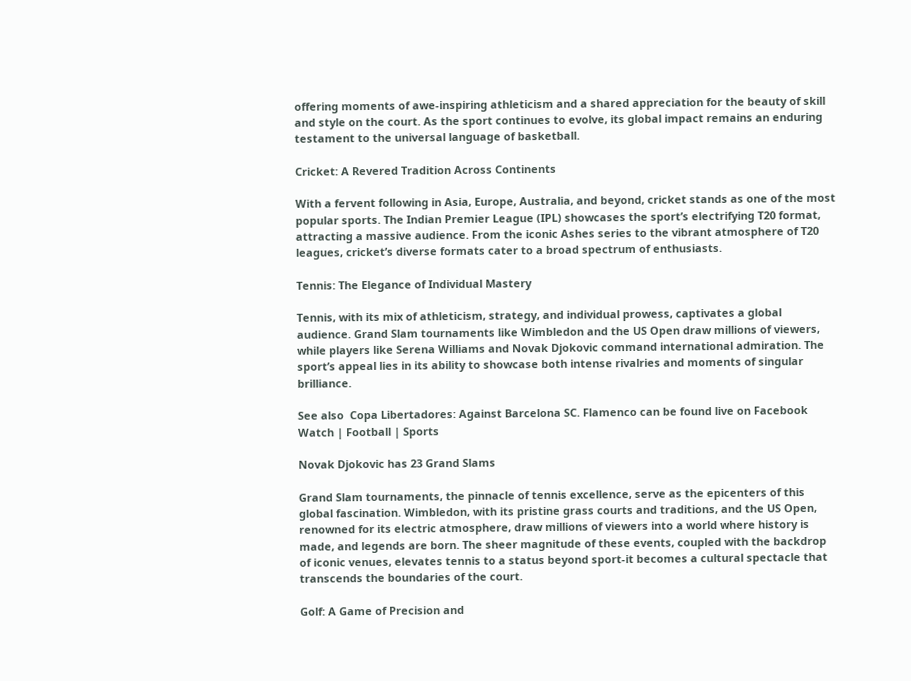offering moments of awe-inspiring athleticism and a shared appreciation for the beauty of skill and style on the court. As the sport continues to evolve, its global impact remains an enduring testament to the universal language of basketball.

Cricket: A Revered Tradition Across Continents

With a fervent following in Asia, Europe, Australia, and beyond, cricket stands as one of the most popular sports. The Indian Premier League (IPL) showcases the sport’s electrifying T20 format, attracting a massive audience. From the iconic Ashes series to the vibrant atmosphere of T20 leagues, cricket’s diverse formats cater to a broad spectrum of enthusiasts.

Tennis: The Elegance of Individual Mastery

Tennis, with its mix of athleticism, strategy, and individual prowess, captivates a global audience. Grand Slam tournaments like Wimbledon and the US Open draw millions of viewers, while players like Serena Williams and Novak Djokovic command international admiration. The sport’s appeal lies in its ability to showcase both intense rivalries and moments of singular brilliance.

See also  Copa Libertadores: Against Barcelona SC. Flamenco can be found live on Facebook Watch | Football | Sports

Novak Djokovic has 23 Grand Slams

Grand Slam tournaments, the pinnacle of tennis excellence, serve as the epicenters of this global fascination. Wimbledon, with its pristine grass courts and traditions, and the US Open, renowned for its electric atmosphere, draw millions of viewers into a world where history is made, and legends are born. The sheer magnitude of these events, coupled with the backdrop of iconic venues, elevates tennis to a status beyond sport-it becomes a cultural spectacle that transcends the boundaries of the court.

Golf: A Game of Precision and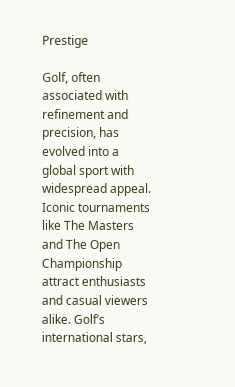Prestige

Golf, often associated with refinement and precision, has evolved into a global sport with widespread appeal. Iconic tournaments like The Masters and The Open Championship attract enthusiasts and casual viewers alike. Golf’s international stars,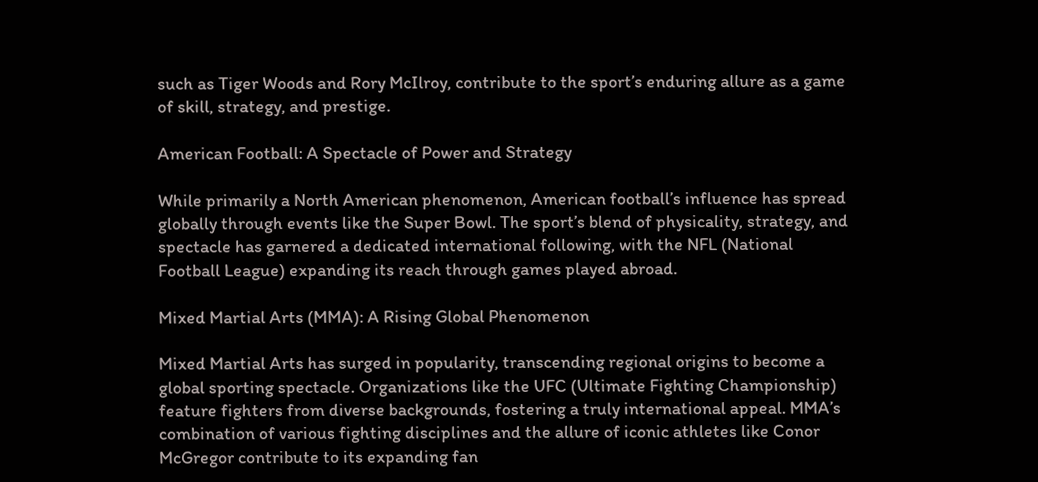such as Tiger Woods and Rory McIlroy, contribute to the sport’s enduring allure as a game of skill, strategy, and prestige.

American Football: A Spectacle of Power and Strategy

While primarily a North American phenomenon, American football’s influence has spread globally through events like the Super Bowl. The sport’s blend of physicality, strategy, and spectacle has garnered a dedicated international following, with the NFL (National Football League) expanding its reach through games played abroad.

Mixed Martial Arts (MMA): A Rising Global Phenomenon

Mixed Martial Arts has surged in popularity, transcending regional origins to become a global sporting spectacle. Organizations like the UFC (Ultimate Fighting Championship) feature fighters from diverse backgrounds, fostering a truly international appeal. MMA’s combination of various fighting disciplines and the allure of iconic athletes like Conor McGregor contribute to its expanding fan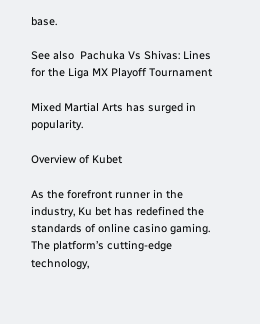base.

See also  Pachuka Vs Shivas: Lines for the Liga MX Playoff Tournament

Mixed Martial Arts has surged in popularity.

Overview of Kubet

As the forefront runner in the industry, Ku bet has redefined the standards of online casino gaming. The platform’s cutting-edge technology,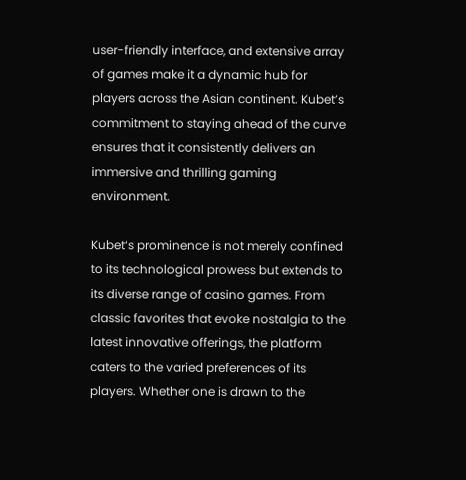user-friendly interface, and extensive array of games make it a dynamic hub for players across the Asian continent. Kubet’s commitment to staying ahead of the curve ensures that it consistently delivers an immersive and thrilling gaming environment.

Kubet‘s prominence is not merely confined to its technological prowess but extends to its diverse range of casino games. From classic favorites that evoke nostalgia to the latest innovative offerings, the platform caters to the varied preferences of its players. Whether one is drawn to the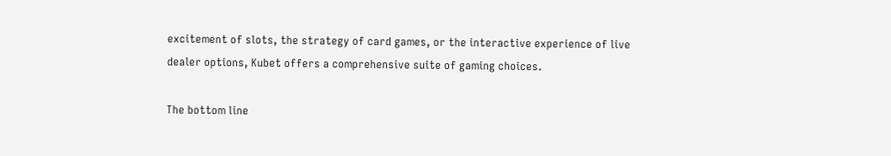excitement of slots, the strategy of card games, or the interactive experience of live dealer options, Kubet offers a comprehensive suite of gaming choices.

The bottom line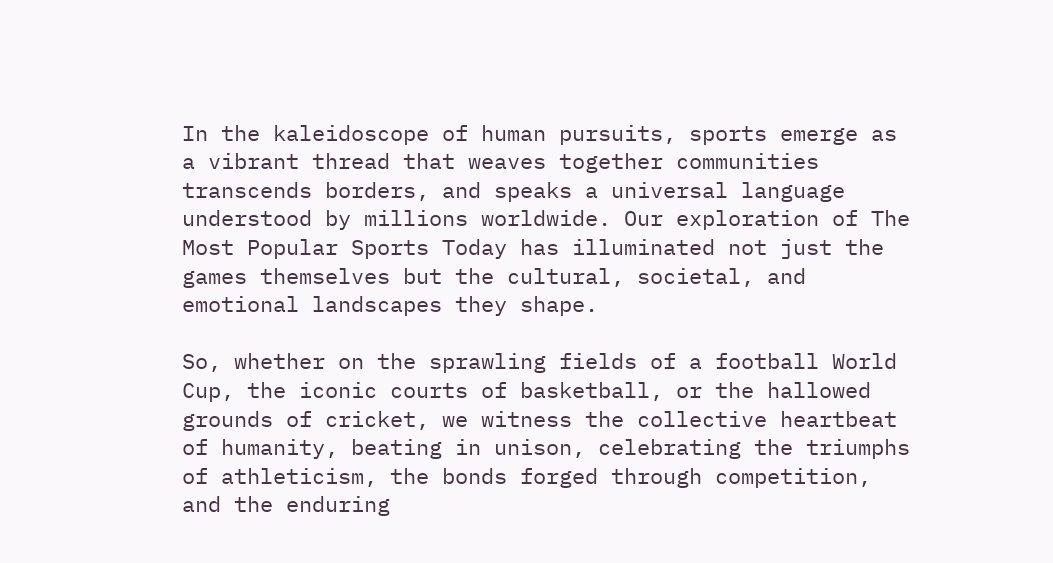In the kaleidoscope of human pursuits, sports emerge as a vibrant thread that weaves together communities transcends borders, and speaks a universal language understood by millions worldwide. Our exploration of The Most Popular Sports Today has illuminated not just the games themselves but the cultural, societal, and emotional landscapes they shape.

So, whether on the sprawling fields of a football World Cup, the iconic courts of basketball, or the hallowed grounds of cricket, we witness the collective heartbeat of humanity, beating in unison, celebrating the triumphs of athleticism, the bonds forged through competition, and the enduring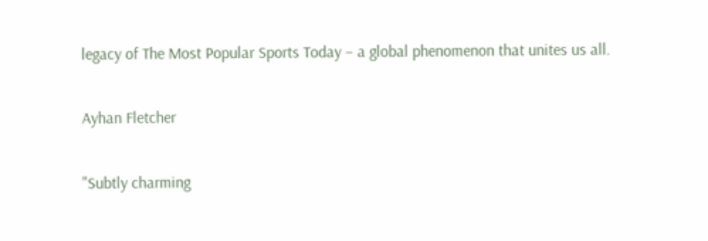legacy of The Most Popular Sports Today – a global phenomenon that unites us all.

Ayhan Fletcher

"Subtly charming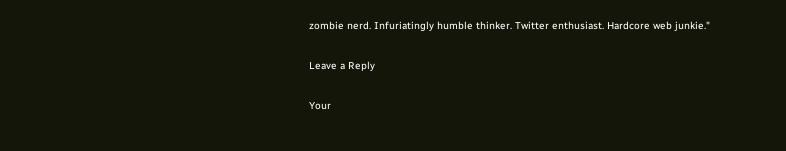zombie nerd. Infuriatingly humble thinker. Twitter enthusiast. Hardcore web junkie."

Leave a Reply

Your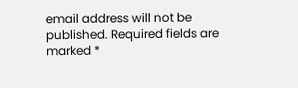email address will not be published. Required fields are marked *